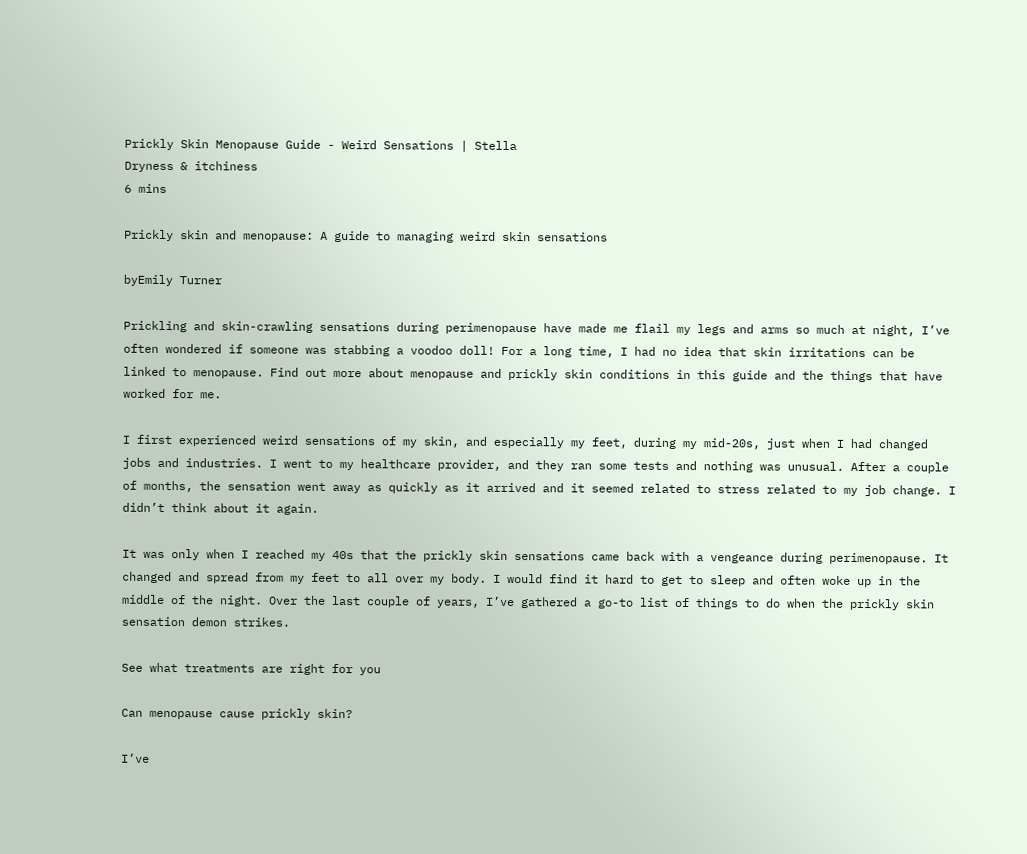Prickly Skin Menopause Guide - Weird Sensations | Stella
Dryness & itchiness
6 mins

Prickly skin and menopause: A guide to managing weird skin sensations

byEmily Turner

Prickling and skin-crawling sensations during perimenopause have made me flail my legs and arms so much at night, I’ve often wondered if someone was stabbing a voodoo doll! For a long time, I had no idea that skin irritations can be linked to menopause. Find out more about menopause and prickly skin conditions in this guide and the things that have worked for me.

I first experienced weird sensations of my skin, and especially my feet, during my mid-20s, just when I had changed jobs and industries. I went to my healthcare provider, and they ran some tests and nothing was unusual. After a couple of months, the sensation went away as quickly as it arrived and it seemed related to stress related to my job change. I didn’t think about it again.

It was only when I reached my 40s that the prickly skin sensations came back with a vengeance during perimenopause. It changed and spread from my feet to all over my body. I would find it hard to get to sleep and often woke up in the middle of the night. Over the last couple of years, I’ve gathered a go-to list of things to do when the prickly skin sensation demon strikes.

See what treatments are right for you

Can menopause cause prickly skin?

I’ve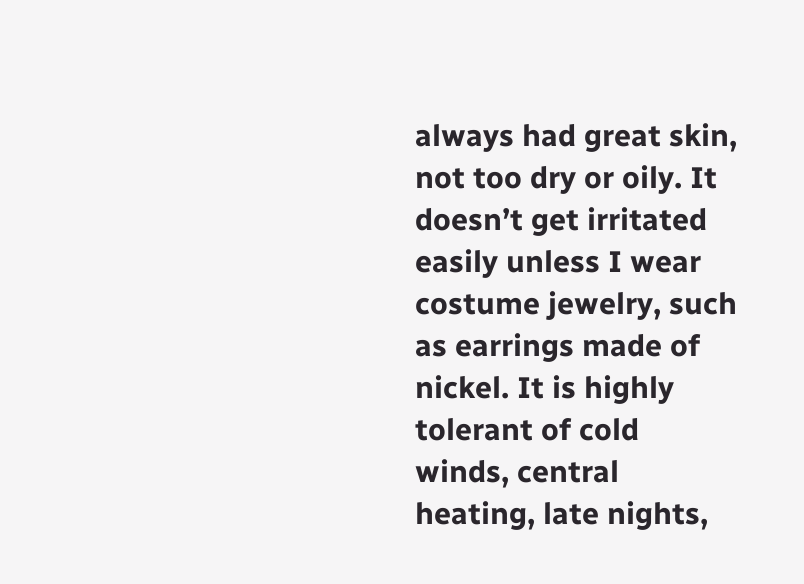always had great skin, not too dry or oily. It doesn’t get irritated easily unless I wear costume jewelry, such as earrings made of nickel. It is highly tolerant of cold winds, central heating, late nights,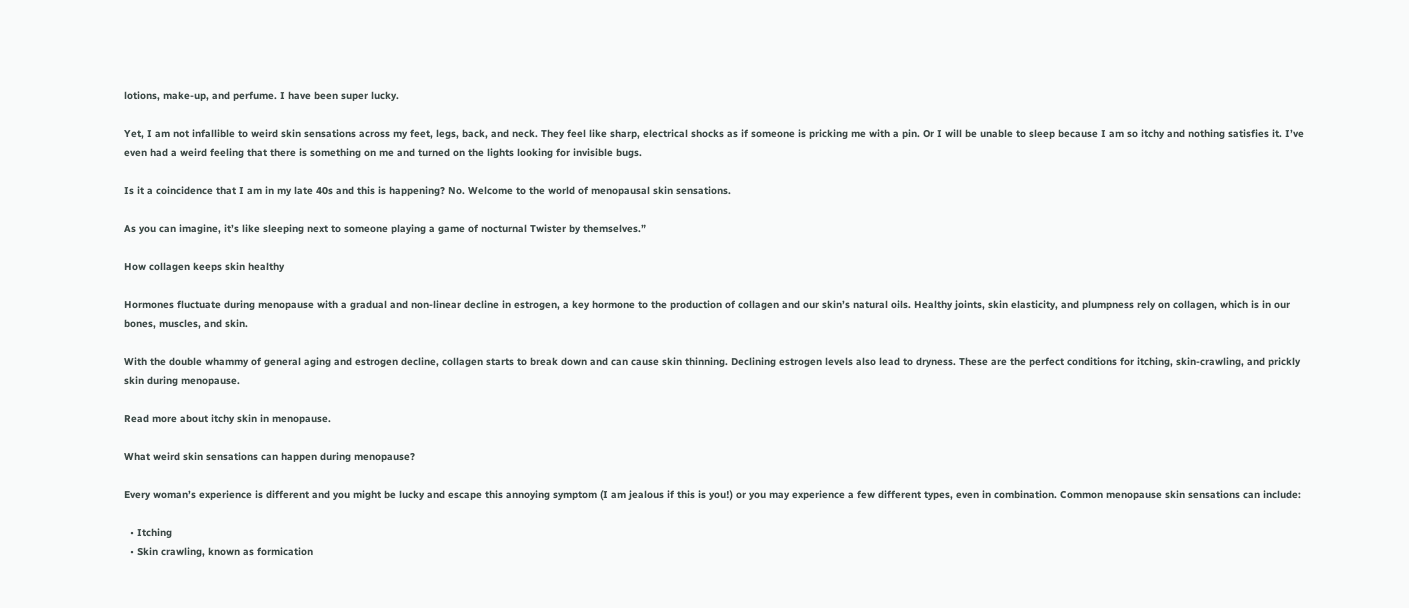lotions, make-up, and perfume. I have been super lucky.

Yet, I am not infallible to weird skin sensations across my feet, legs, back, and neck. They feel like sharp, electrical shocks as if someone is pricking me with a pin. Or I will be unable to sleep because I am so itchy and nothing satisfies it. I’ve even had a weird feeling that there is something on me and turned on the lights looking for invisible bugs.

Is it a coincidence that I am in my late 40s and this is happening? No. Welcome to the world of menopausal skin sensations.

As you can imagine, it’s like sleeping next to someone playing a game of nocturnal Twister by themselves.”

How collagen keeps skin healthy

Hormones fluctuate during menopause with a gradual and non-linear decline in estrogen, a key hormone to the production of collagen and our skin’s natural oils. Healthy joints, skin elasticity, and plumpness rely on collagen, which is in our bones, muscles, and skin.

With the double whammy of general aging and estrogen decline, collagen starts to break down and can cause skin thinning. Declining estrogen levels also lead to dryness. These are the perfect conditions for itching, skin-crawling, and prickly skin during menopause.

Read more about itchy skin in menopause.

What weird skin sensations can happen during menopause?

Every woman’s experience is different and you might be lucky and escape this annoying symptom (I am jealous if this is you!) or you may experience a few different types, even in combination. Common menopause skin sensations can include:

  • Itching
  • Skin crawling, known as formication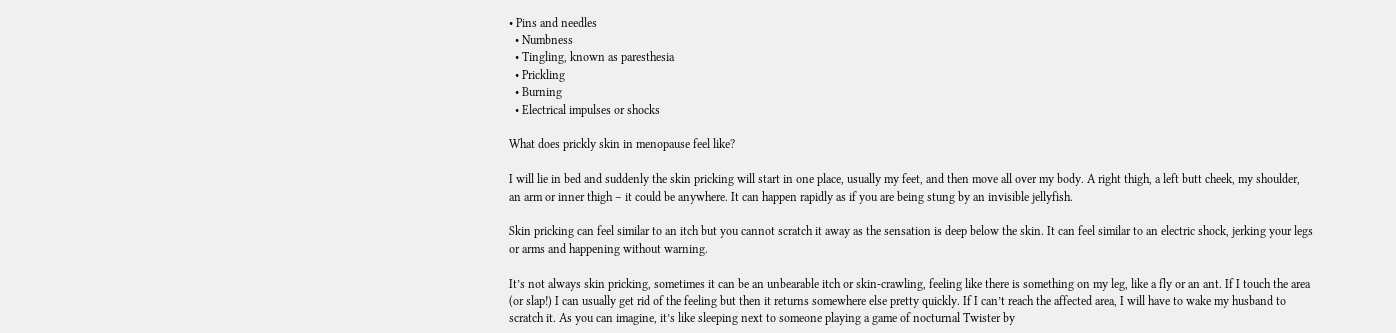• Pins and needles
  • Numbness
  • Tingling, known as paresthesia
  • Prickling
  • Burning
  • Electrical impulses or shocks

What does prickly skin in menopause feel like?

I will lie in bed and suddenly the skin pricking will start in one place, usually my feet, and then move all over my body. A right thigh, a left butt cheek, my shoulder, an arm or inner thigh – it could be anywhere. It can happen rapidly as if you are being stung by an invisible jellyfish.

Skin pricking can feel similar to an itch but you cannot scratch it away as the sensation is deep below the skin. It can feel similar to an electric shock, jerking your legs or arms and happening without warning.

It’s not always skin pricking, sometimes it can be an unbearable itch or skin-crawling, feeling like there is something on my leg, like a fly or an ant. If I touch the area (or slap!) I can usually get rid of the feeling but then it returns somewhere else pretty quickly. If I can’t reach the affected area, I will have to wake my husband to scratch it. As you can imagine, it’s like sleeping next to someone playing a game of nocturnal Twister by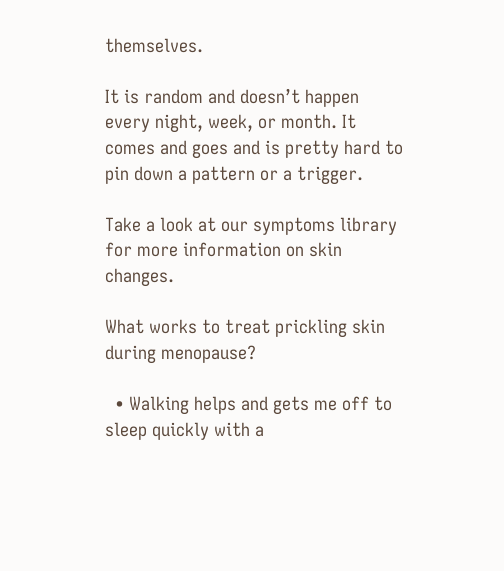themselves.

It is random and doesn’t happen every night, week, or month. It comes and goes and is pretty hard to pin down a pattern or a trigger.

Take a look at our symptoms library for more information on skin changes.

What works to treat prickling skin during menopause?

  • Walking helps and gets me off to sleep quickly with a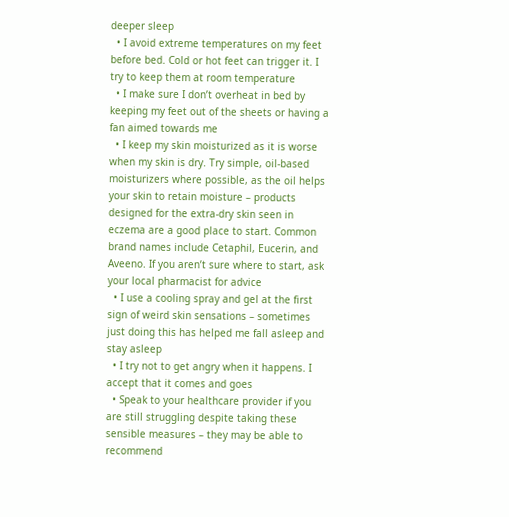deeper sleep
  • I avoid extreme temperatures on my feet before bed. Cold or hot feet can trigger it. I try to keep them at room temperature
  • I make sure I don’t overheat in bed by keeping my feet out of the sheets or having a fan aimed towards me
  • I keep my skin moisturized as it is worse when my skin is dry. Try simple, oil-based moisturizers where possible, as the oil helps your skin to retain moisture – products designed for the extra-dry skin seen in eczema are a good place to start. Common brand names include Cetaphil, Eucerin, and Aveeno. If you aren’t sure where to start, ask your local pharmacist for advice
  • I use a cooling spray and gel at the first sign of weird skin sensations – sometimes just doing this has helped me fall asleep and stay asleep
  • I try not to get angry when it happens. I accept that it comes and goes
  • Speak to your healthcare provider if you are still struggling despite taking these sensible measures – they may be able to recommend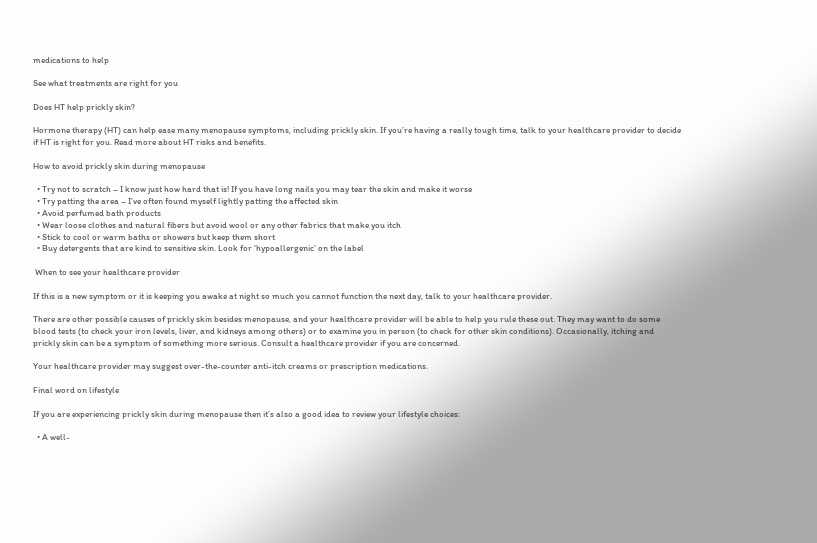medications to help

See what treatments are right for you

Does HT help prickly skin?

Hormone therapy (HT) can help ease many menopause symptoms, including prickly skin. If you’re having a really tough time, talk to your healthcare provider to decide if HT is right for you. Read more about HT risks and benefits.

How to avoid prickly skin during menopause

  • Try not to scratch – I know just how hard that is! If you have long nails you may tear the skin and make it worse
  • Try patting the area – I’ve often found myself lightly patting the affected skin
  • Avoid perfumed bath products
  • Wear loose clothes and natural fibers but avoid wool or any other fabrics that make you itch
  • Stick to cool or warm baths or showers but keep them short
  • Buy detergents that are kind to sensitive skin. Look for ‘hypoallergenic’ on the label

 When to see your healthcare provider

If this is a new symptom or it is keeping you awake at night so much you cannot function the next day, talk to your healthcare provider.

There are other possible causes of prickly skin besides menopause, and your healthcare provider will be able to help you rule these out. They may want to do some blood tests (to check your iron levels, liver, and kidneys among others) or to examine you in person (to check for other skin conditions). Occasionally, itching and prickly skin can be a symptom of something more serious. Consult a healthcare provider if you are concerned.

Your healthcare provider may suggest over-the-counter anti-itch creams or prescription medications.

Final word on lifestyle

If you are experiencing prickly skin during menopause then it’s also a good idea to review your lifestyle choices:

  • A well-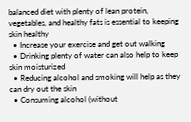balanced diet with plenty of lean protein, vegetables, and healthy fats is essential to keeping skin healthy
  • Increase your exercise and get out walking
  • Drinking plenty of water can also help to keep skin moisturized
  • Reducing alcohol and smoking will help as they can dry out the skin
  • Consuming alcohol (without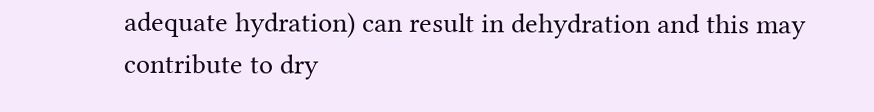adequate hydration) can result in dehydration and this may contribute to dry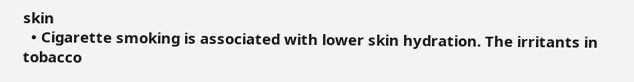skin
  • Cigarette smoking is associated with lower skin hydration. The irritants in tobacco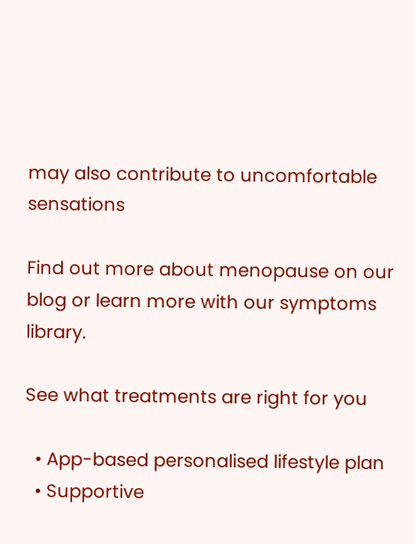may also contribute to uncomfortable sensations

Find out more about menopause on our blog or learn more with our symptoms library.

See what treatments are right for you

  • App-based personalised lifestyle plan
  • Supportive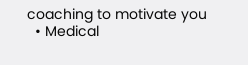coaching to motivate you
  • Medical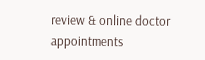review & online doctor appointments